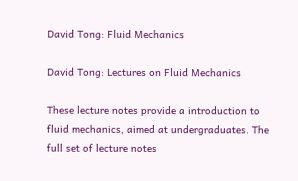David Tong: Fluid Mechanics

David Tong: Lectures on Fluid Mechanics

These lecture notes provide a introduction to fluid mechanics, aimed at undergraduates. The full set of lecture notes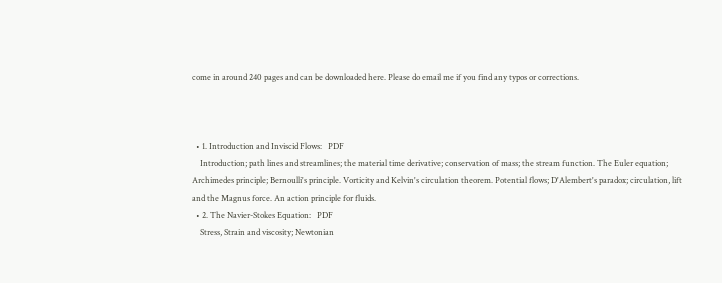come in around 240 pages and can be downloaded here. Please do email me if you find any typos or corrections.



  • 1. Introduction and Inviscid Flows:   PDF
    Introduction; path lines and streamlines; the material time derivative; conservation of mass; the stream function. The Euler equation; Archimedes principle; Bernoulli's principle. Vorticity and Kelvin's circulation theorem. Potential flows; D'Alembert's paradox; circulation, lift and the Magnus force. An action principle for fluids.
  • 2. The Navier-Stokes Equation:   PDF
    Stress, Strain and viscosity; Newtonian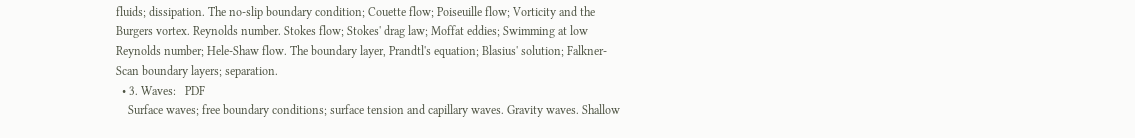fluids; dissipation. The no-slip boundary condition; Couette flow; Poiseuille flow; Vorticity and the Burgers vortex. Reynolds number. Stokes flow; Stokes' drag law; Moffat eddies; Swimming at low Reynolds number; Hele-Shaw flow. The boundary layer, Prandtl's equation; Blasius' solution; Falkner-Scan boundary layers; separation.
  • 3. Waves:   PDF
    Surface waves; free boundary conditions; surface tension and capillary waves. Gravity waves. Shallow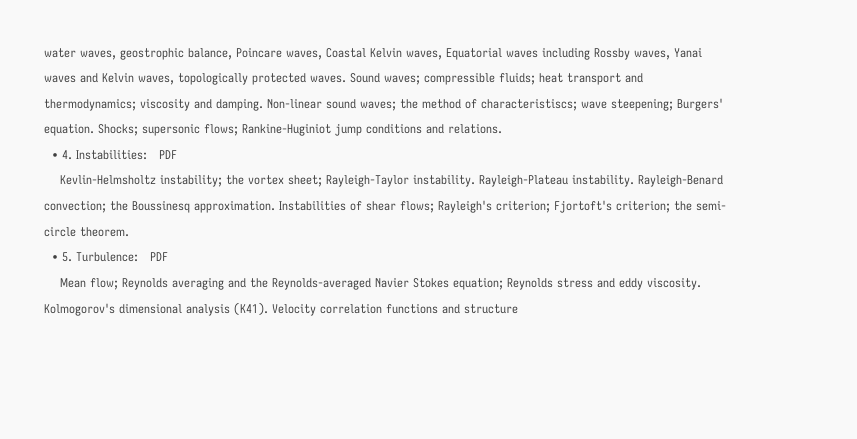water waves, geostrophic balance, Poincare waves, Coastal Kelvin waves, Equatorial waves including Rossby waves, Yanai waves and Kelvin waves, topologically protected waves. Sound waves; compressible fluids; heat transport and thermodynamics; viscosity and damping. Non-linear sound waves; the method of characteristiscs; wave steepening; Burgers' equation. Shocks; supersonic flows; Rankine-Huginiot jump conditions and relations.
  • 4. Instabilities:   PDF
    Kevlin-Helmsholtz instability; the vortex sheet; Rayleigh-Taylor instability. Rayleigh-Plateau instability. Rayleigh-Benard convection; the Boussinesq approximation. Instabilities of shear flows; Rayleigh's criterion; Fjortoft's criterion; the semi-circle theorem.
  • 5. Turbulence:   PDF
    Mean flow; Reynolds averaging and the Reynolds-averaged Navier Stokes equation; Reynolds stress and eddy viscosity. Kolmogorov's dimensional analysis (K41). Velocity correlation functions and structure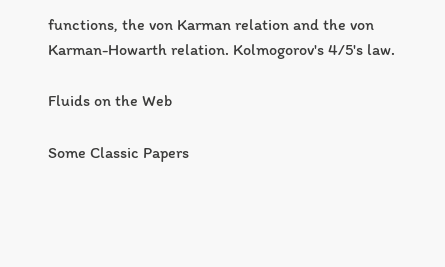functions, the von Karman relation and the von Karman-Howarth relation. Kolmogorov's 4/5's law.

Fluids on the Web

Some Classic Papers